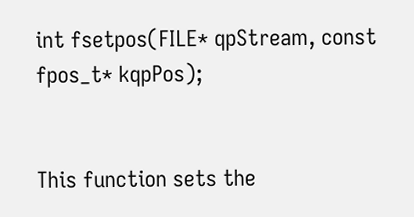int fsetpos(FILE* qpStream, const fpos_t* kqpPos);


This function sets the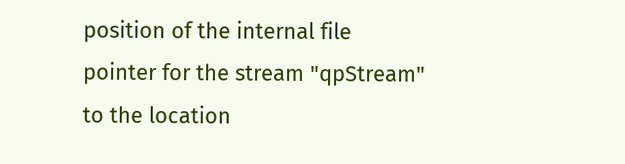position of the internal file pointer for the stream "qpStream" to the location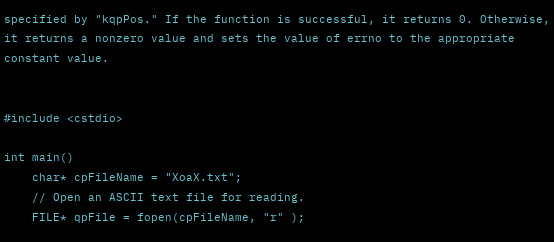specified by "kqpPos." If the function is successful, it returns 0. Otherwise, it returns a nonzero value and sets the value of errno to the appropriate constant value.


#include <cstdio>

int main()
    char* cpFileName = "XoaX.txt";
    // Open an ASCII text file for reading.
    FILE* qpFile = fopen(cpFileName, "r" );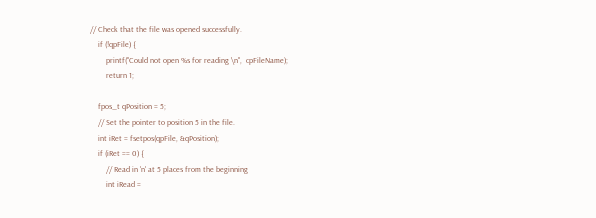// Check that the file was opened successfully.
    if (!qpFile) {
        printf("Could not open %s for reading \n",  cpFileName);
        return 1;

    fpos_t qPosition = 5;
    // Set the pointer to position 5 in the file.
    int iRet = fsetpos(qpFile, &qPosition);
    if (iRet == 0) {
        // Read in 'n' at 5 places from the beginning
        int iRead =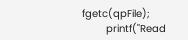fgetc(qpFile);
        printf("Read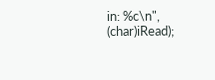in: %c\n", (char)iRead);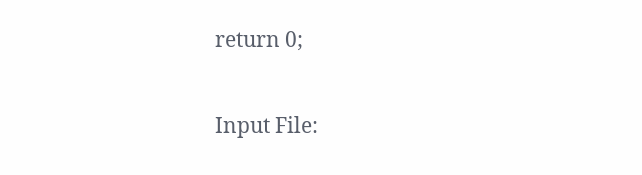return 0;

Input File: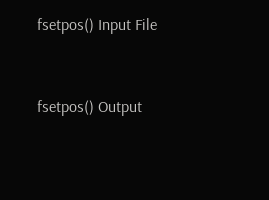fsetpos() Input File


fsetpos() Output